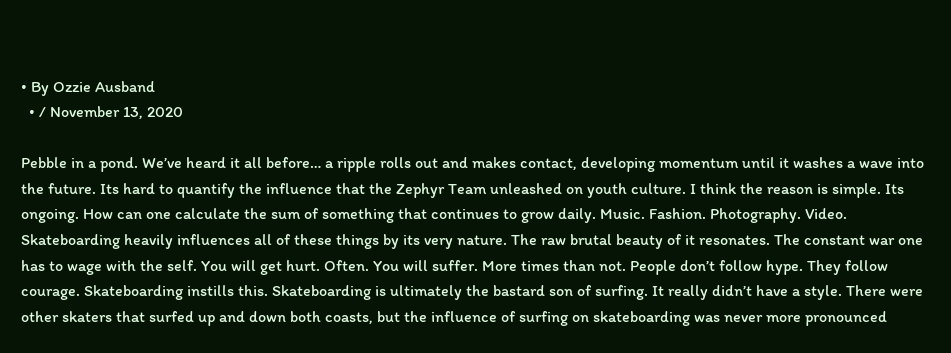• By Ozzie Ausband
  • / November 13, 2020

Pebble in a pond. We’ve heard it all before… a ripple rolls out and makes contact, developing momentum until it washes a wave into the future. Its hard to quantify the influence that the Zephyr Team unleashed on youth culture. I think the reason is simple. Its ongoing. How can one calculate the sum of something that continues to grow daily. Music. Fashion. Photography. Video. Skateboarding heavily influences all of these things by its very nature. The raw brutal beauty of it resonates. The constant war one has to wage with the self. You will get hurt. Often. You will suffer. More times than not. People don’t follow hype. They follow courage. Skateboarding instills this. Skateboarding is ultimately the bastard son of surfing. It really didn’t have a style. There were other skaters that surfed up and down both coasts, but the influence of surfing on skateboarding was never more pronounced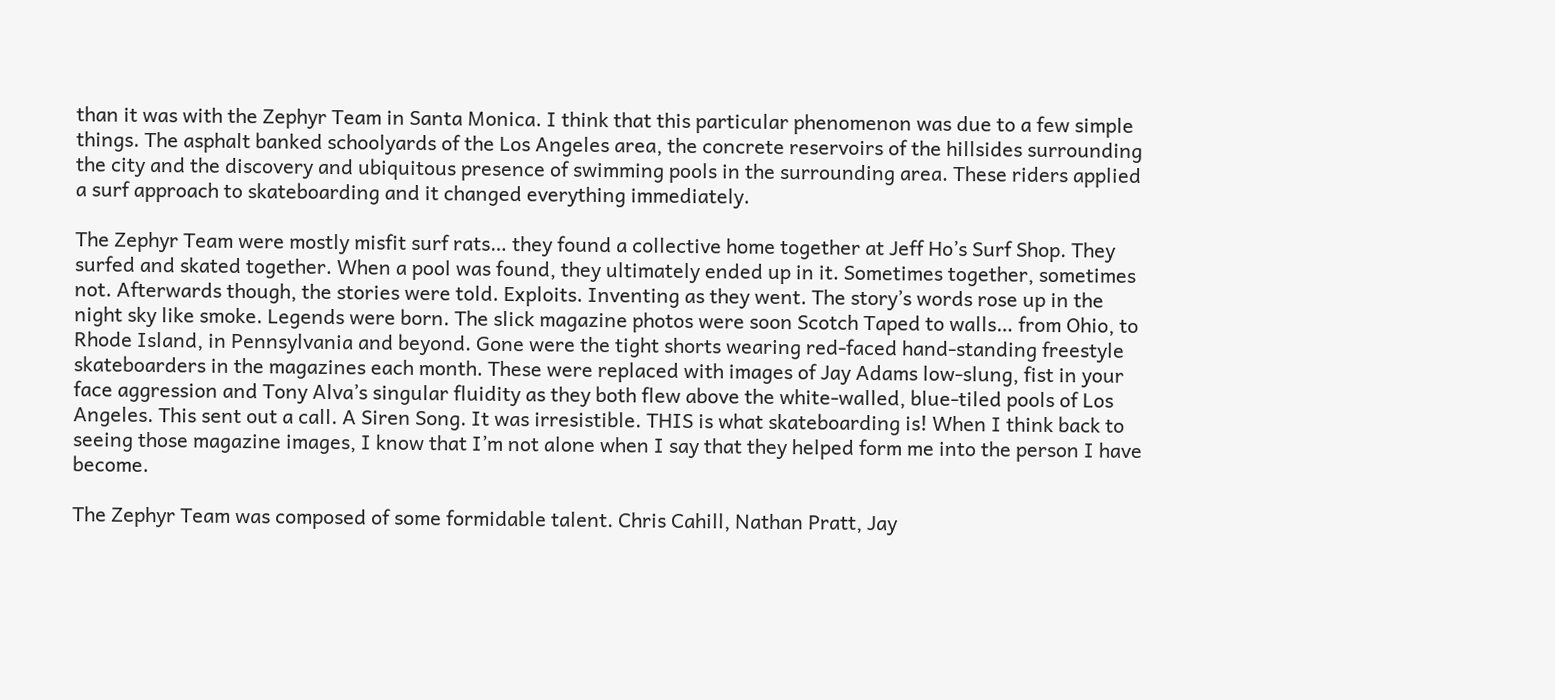than it was with the Zephyr Team in Santa Monica. I think that this particular phenomenon was due to a few simple things. The asphalt banked schoolyards of the Los Angeles area, the concrete reservoirs of the hillsides surrounding the city and the discovery and ubiquitous presence of swimming pools in the surrounding area. These riders applied a surf approach to skateboarding and it changed everything immediately.

The Zephyr Team were mostly misfit surf rats… they found a collective home together at Jeff Ho’s Surf Shop. They surfed and skated together. When a pool was found, they ultimately ended up in it. Sometimes together, sometimes not. Afterwards though, the stories were told. Exploits. Inventing as they went. The story’s words rose up in the night sky like smoke. Legends were born. The slick magazine photos were soon Scotch Taped to walls… from Ohio, to Rhode Island, in Pennsylvania and beyond. Gone were the tight shorts wearing red-faced hand-standing freestyle skateboarders in the magazines each month. These were replaced with images of Jay Adams low-slung, fist in your face aggression and Tony Alva’s singular fluidity as they both flew above the white-walled, blue-tiled pools of Los Angeles. This sent out a call. A Siren Song. It was irresistible. THIS is what skateboarding is! When I think back to seeing those magazine images, I know that I’m not alone when I say that they helped form me into the person I have become.

The Zephyr Team was composed of some formidable talent. Chris Cahill, Nathan Pratt, Jay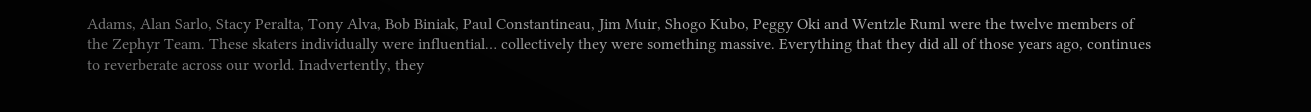Adams, Alan Sarlo, Stacy Peralta, Tony Alva, Bob Biniak, Paul Constantineau, Jim Muir, Shogo Kubo, Peggy Oki and Wentzle Ruml were the twelve members of the Zephyr Team. These skaters individually were influential… collectively they were something massive. Everything that they did all of those years ago, continues to reverberate across our world. Inadvertently, they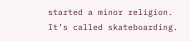started a minor religion. It’s called skateboarding.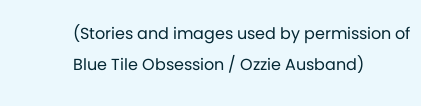(Stories and images used by permission of Blue Tile Obsession / Ozzie Ausband)